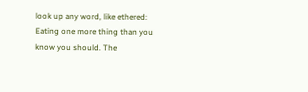look up any word, like ethered:
Eating one more thing than you know you should. The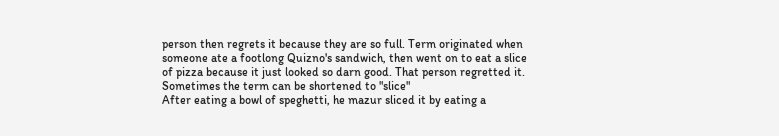person then regrets it because they are so full. Term originated when someone ate a footlong Quizno's sandwich, then went on to eat a slice of pizza because it just looked so darn good. That person regretted it. Sometimes the term can be shortened to "slice"
After eating a bowl of speghetti, he mazur sliced it by eating a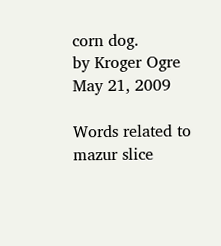corn dog.
by Kroger Ogre May 21, 2009

Words related to mazur slice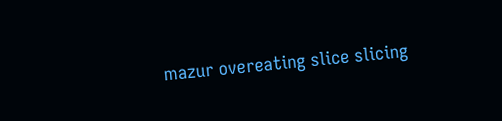mazur overeating slice slicing